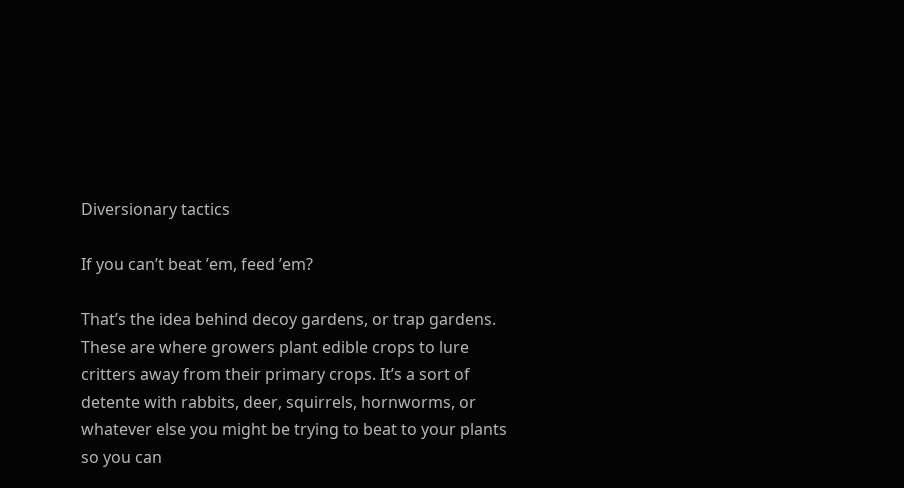Diversionary tactics

If you can’t beat ’em, feed ’em?

That’s the idea behind decoy gardens, or trap gardens. These are where growers plant edible crops to lure critters away from their primary crops. It’s a sort of detente with rabbits, deer, squirrels, hornworms, or whatever else you might be trying to beat to your plants so you can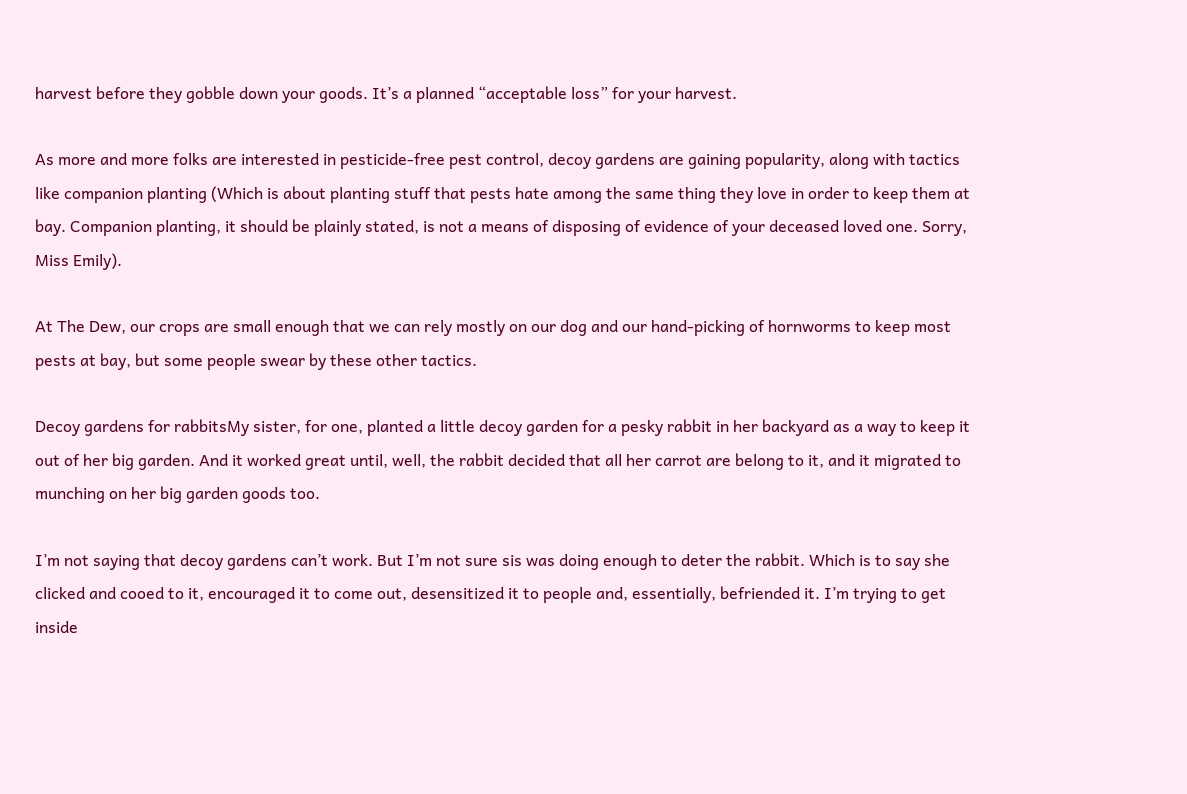harvest before they gobble down your goods. It’s a planned “acceptable loss” for your harvest.

As more and more folks are interested in pesticide-free pest control, decoy gardens are gaining popularity, along with tactics like companion planting (Which is about planting stuff that pests hate among the same thing they love in order to keep them at bay. Companion planting, it should be plainly stated, is not a means of disposing of evidence of your deceased loved one. Sorry, Miss Emily).

At The Dew, our crops are small enough that we can rely mostly on our dog and our hand-picking of hornworms to keep most pests at bay, but some people swear by these other tactics.

Decoy gardens for rabbitsMy sister, for one, planted a little decoy garden for a pesky rabbit in her backyard as a way to keep it out of her big garden. And it worked great until, well, the rabbit decided that all her carrot are belong to it, and it migrated to munching on her big garden goods too.

I’m not saying that decoy gardens can’t work. But I’m not sure sis was doing enough to deter the rabbit. Which is to say she clicked and cooed to it, encouraged it to come out, desensitized it to people and, essentially, befriended it. I’m trying to get inside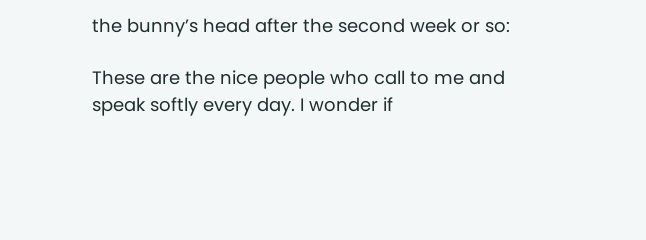the bunny’s head after the second week or so:

These are the nice people who call to me and speak softly every day. I wonder if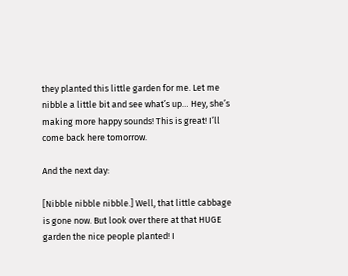they planted this little garden for me. Let me nibble a little bit and see what’s up… Hey, she’s making more happy sounds! This is great! I’ll come back here tomorrow.

And the next day:

[Nibble nibble nibble.] Well, that little cabbage is gone now. But look over there at that HUGE garden the nice people planted! I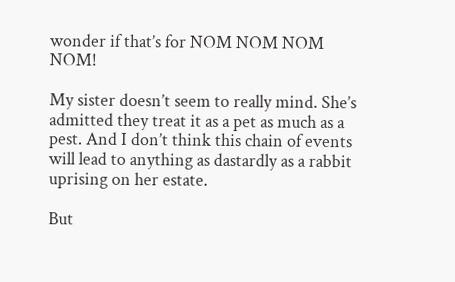wonder if that’s for NOM NOM NOM NOM!

My sister doesn’t seem to really mind. She’s admitted they treat it as a pet as much as a pest. And I don’t think this chain of events will lead to anything as dastardly as a rabbit uprising on her estate.

But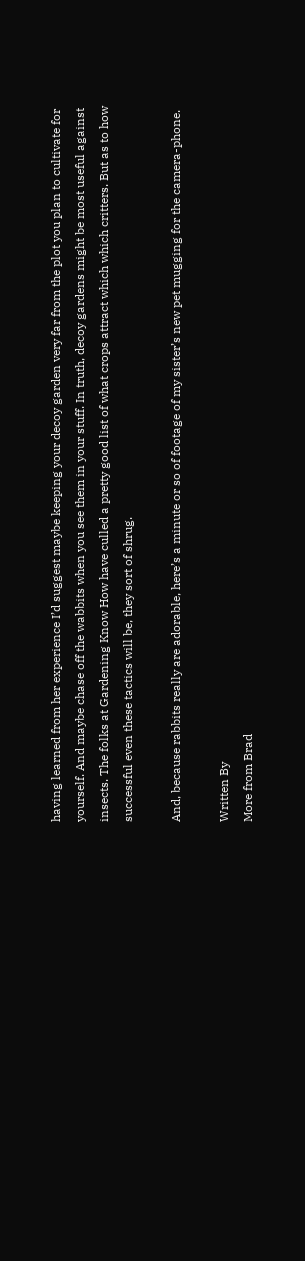having learned from her experience I’d suggest maybe keeping your decoy garden very far from the plot you plan to cultivate for yourself. And maybe chase off the wabbits when you see them in your stuff. In truth, decoy gardens might be most useful against insects. The folks at Gardening Know How have culled a pretty good list of what crops attract which which critters. But as to how successful even these tactics will be, they sort of shrug.

And, because rabbits really are adorable, here’s a minute or so of footage of my sister’s new pet mugging for the camera-phone.

Written By
More from Brad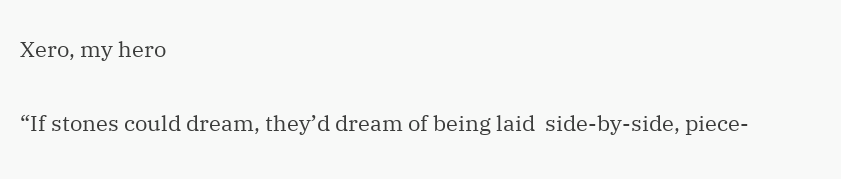Xero, my hero

“If stones could dream, they’d dream of being laid  side-by-side, piece-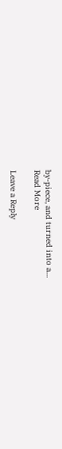by-piece, and turned into a...
Read More

Leave a Reply